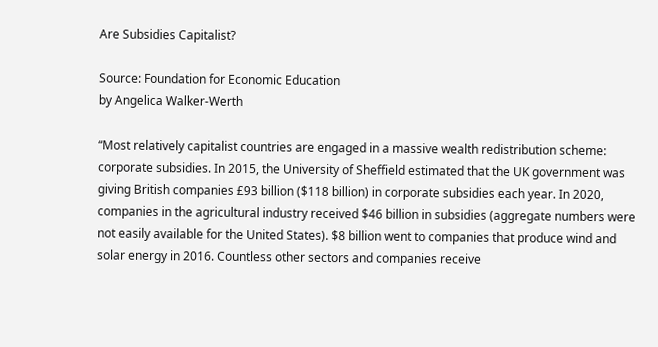Are Subsidies Capitalist?

Source: Foundation for Economic Education
by Angelica Walker-Werth

“Most relatively capitalist countries are engaged in a massive wealth redistribution scheme: corporate subsidies. In 2015, the University of Sheffield estimated that the UK government was giving British companies £93 billion ($118 billion) in corporate subsidies each year. In 2020, companies in the agricultural industry received $46 billion in subsidies (aggregate numbers were not easily available for the United States). $8 billion went to companies that produce wind and solar energy in 2016. Countless other sectors and companies receive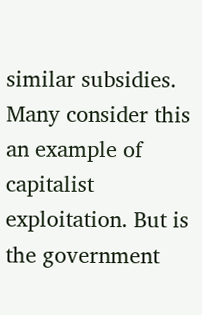similar subsidies. Many consider this an example of capitalist exploitation. But is the government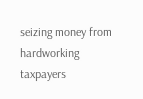seizing money from hardworking taxpayers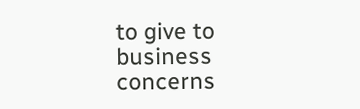to give to business concerns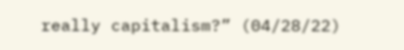really capitalism?” (04/28/22)